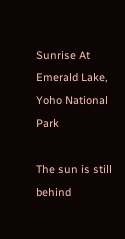Sunrise At Emerald Lake, Yoho National Park

The sun is still behind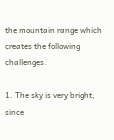the mountain range which creates the following challenges.

1. The sky is very bright, since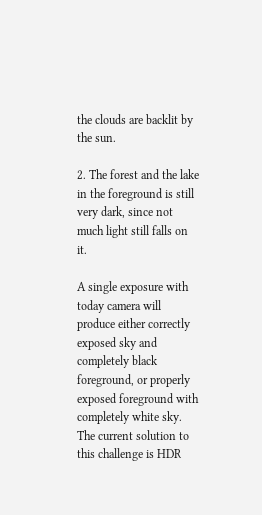the clouds are backlit by the sun.

2. The forest and the lake in the foreground is still very dark, since not much light still falls on it.

A single exposure with today camera will produce either correctly exposed sky and completely black foreground, or properly exposed foreground with completely white sky. The current solution to this challenge is HDR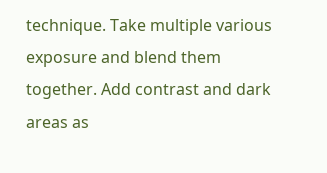technique. Take multiple various exposure and blend them together. Add contrast and dark areas as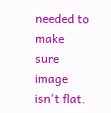needed to make sure image isn't flat.